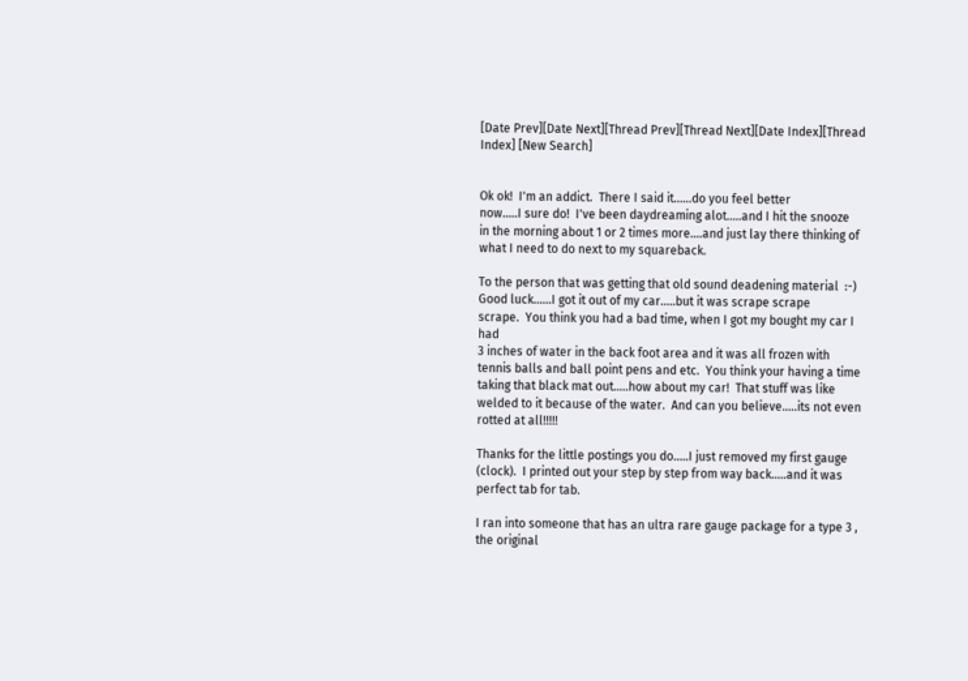[Date Prev][Date Next][Thread Prev][Thread Next][Date Index][Thread Index] [New Search]


Ok ok!  I'm an addict.  There I said it......do you feel better
now.....I sure do!  I've been daydreaming alot.....and I hit the snooze
in the morning about 1 or 2 times more....and just lay there thinking of
what I need to do next to my squareback.

To the person that was getting that old sound deadening material  :-)
Good luck......I got it out of my car.....but it was scrape scrape
scrape.  You think you had a bad time, when I got my bought my car I had
3 inches of water in the back foot area and it was all frozen with
tennis balls and ball point pens and etc.  You think your having a time
taking that black mat out.....how about my car!  That stuff was like
welded to it because of the water.  And can you believe.....its not even
rotted at all!!!!!

Thanks for the little postings you do.....I just removed my first gauge
(clock).  I printed out your step by step from way back.....and it was
perfect tab for tab.

I ran into someone that has an ultra rare gauge package for a type 3 ,
the original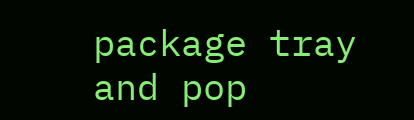package tray and pop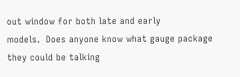out window for both late and early
models.  Does anyone know what gauge package they could be talking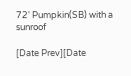72' Pumpkin(SB) with a sunroof

[Date Prev][Date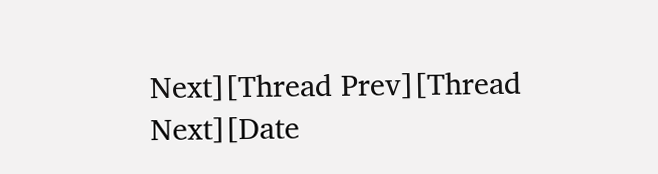Next][Thread Prev][Thread Next][Date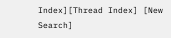Index][Thread Index] [New Search]